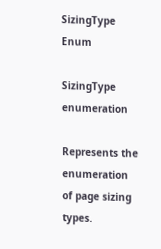SizingType Enum

SizingType enumeration

Represents the enumeration of page sizing types.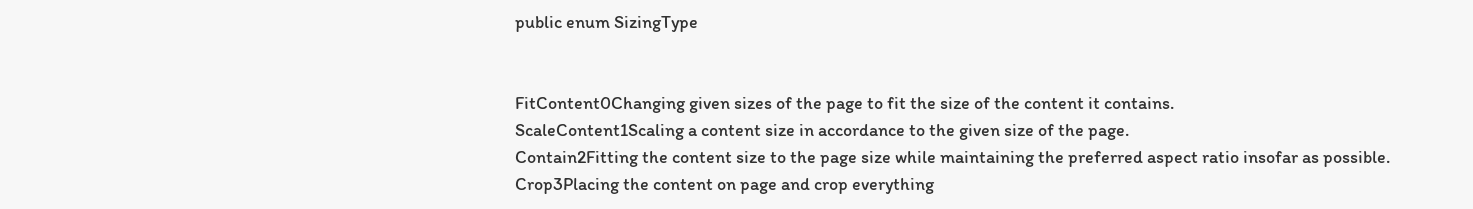public enum SizingType


FitContent0Changing given sizes of the page to fit the size of the content it contains.
ScaleContent1Scaling a content size in accordance to the given size of the page.
Contain2Fitting the content size to the page size while maintaining the preferred aspect ratio insofar as possible.
Crop3Placing the content on page and crop everything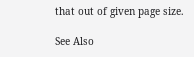that out of given page size.

See Also